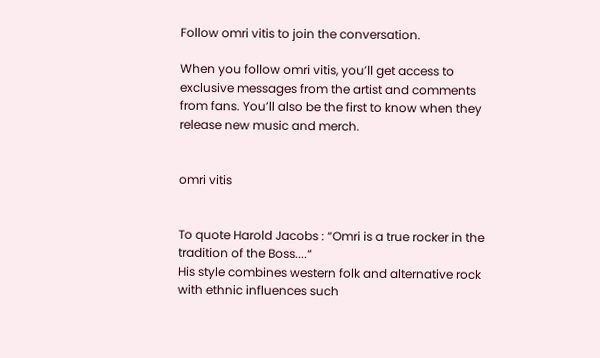Follow omri vitis to join the conversation.

When you follow omri vitis, you’ll get access to exclusive messages from the artist and comments from fans. You’ll also be the first to know when they release new music and merch.


omri vitis


To quote Harold Jacobs : “Omri is a true rocker in the tradition of the Boss....“
His style combines western folk and alternative rock with ethnic influences such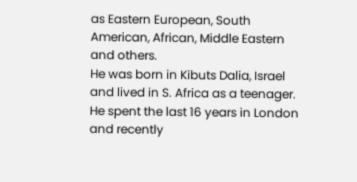as Eastern European, South American, African, Middle Eastern and others.
He was born in Kibuts Dalia, Israel and lived in S. Africa as a teenager.
He spent the last 16 years in London and recently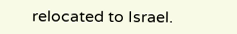relocated to Israel.